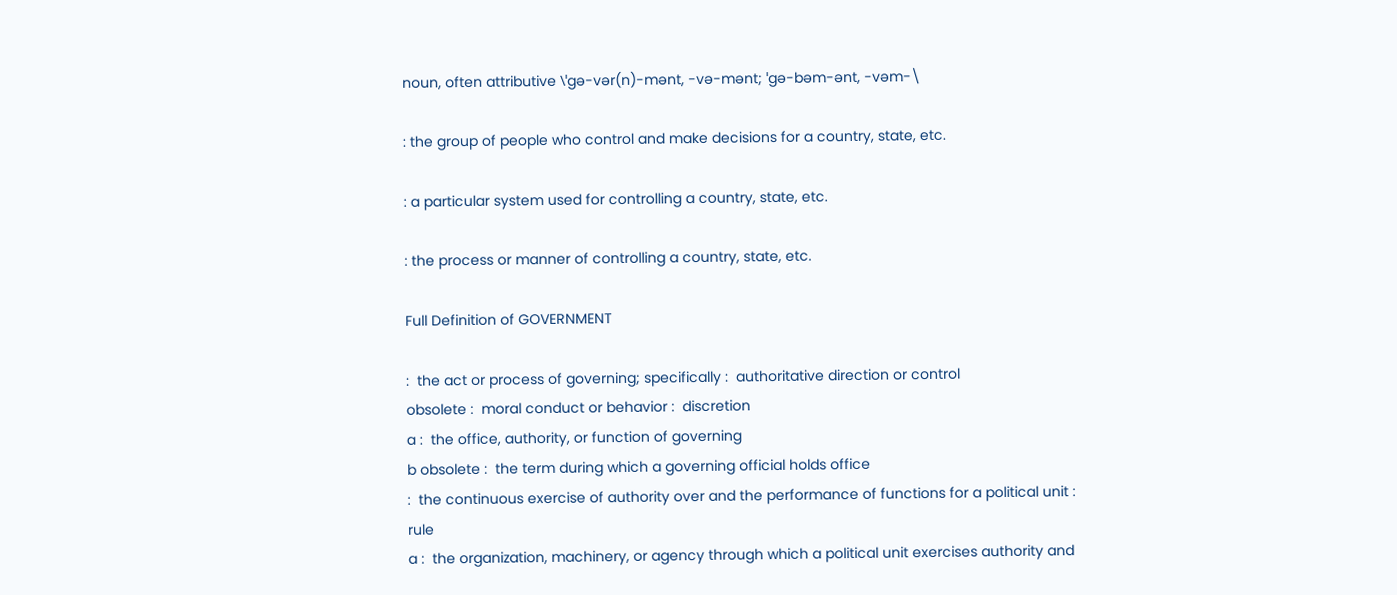noun, often attributive \ˈgə-vər(n)-mənt, -və-mənt; ˈgə-bəm-ənt, -vəm-\

: the group of people who control and make decisions for a country, state, etc.

: a particular system used for controlling a country, state, etc.

: the process or manner of controlling a country, state, etc.

Full Definition of GOVERNMENT

:  the act or process of governing; specifically :  authoritative direction or control
obsolete :  moral conduct or behavior :  discretion
a :  the office, authority, or function of governing
b obsolete :  the term during which a governing official holds office
:  the continuous exercise of authority over and the performance of functions for a political unit :  rule
a :  the organization, machinery, or agency through which a political unit exercises authority and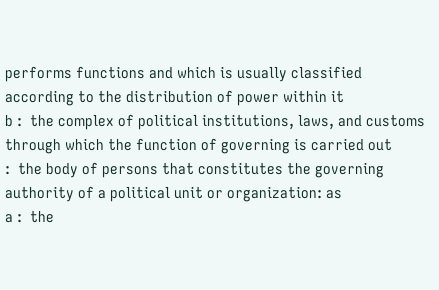performs functions and which is usually classified according to the distribution of power within it
b :  the complex of political institutions, laws, and customs through which the function of governing is carried out
:  the body of persons that constitutes the governing authority of a political unit or organization: as
a :  the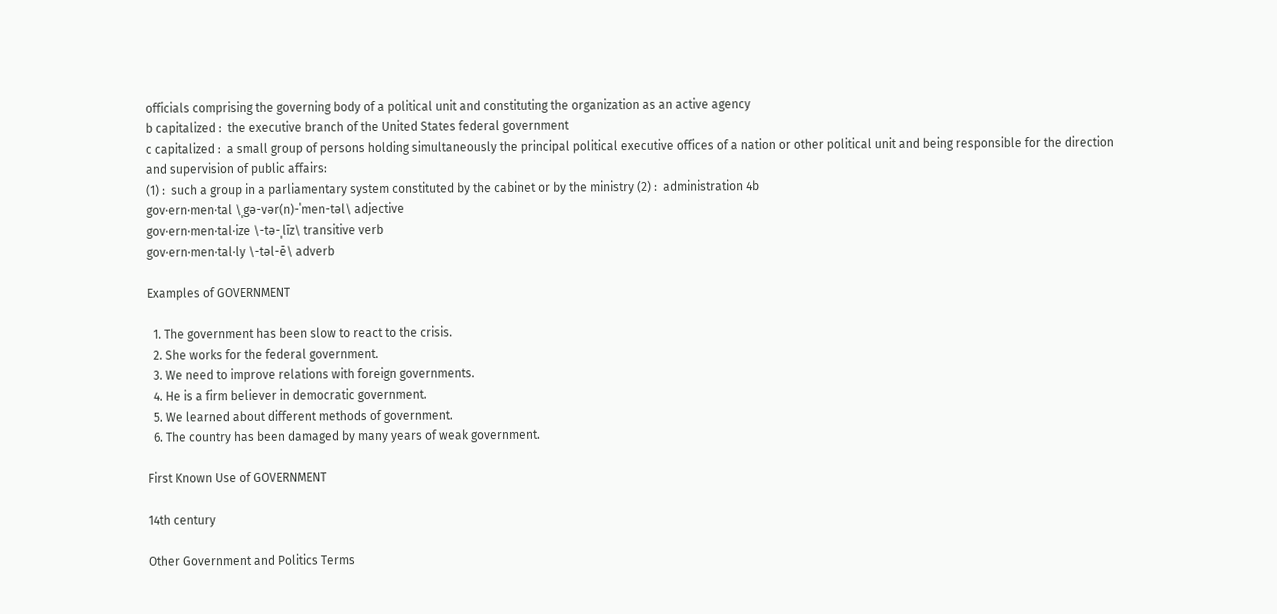officials comprising the governing body of a political unit and constituting the organization as an active agency
b capitalized :  the executive branch of the United States federal government
c capitalized :  a small group of persons holding simultaneously the principal political executive offices of a nation or other political unit and being responsible for the direction and supervision of public affairs:
(1) :  such a group in a parliamentary system constituted by the cabinet or by the ministry (2) :  administration 4b
gov·ern·men·tal \ˌgə-vər(n)-ˈmen-təl\ adjective
gov·ern·men·tal·ize \-tə-ˌlīz\ transitive verb
gov·ern·men·tal·ly \-təl-ē\ adverb

Examples of GOVERNMENT

  1. The government has been slow to react to the crisis.
  2. She works for the federal government.
  3. We need to improve relations with foreign governments.
  4. He is a firm believer in democratic government.
  5. We learned about different methods of government.
  6. The country has been damaged by many years of weak government.

First Known Use of GOVERNMENT

14th century

Other Government and Politics Terms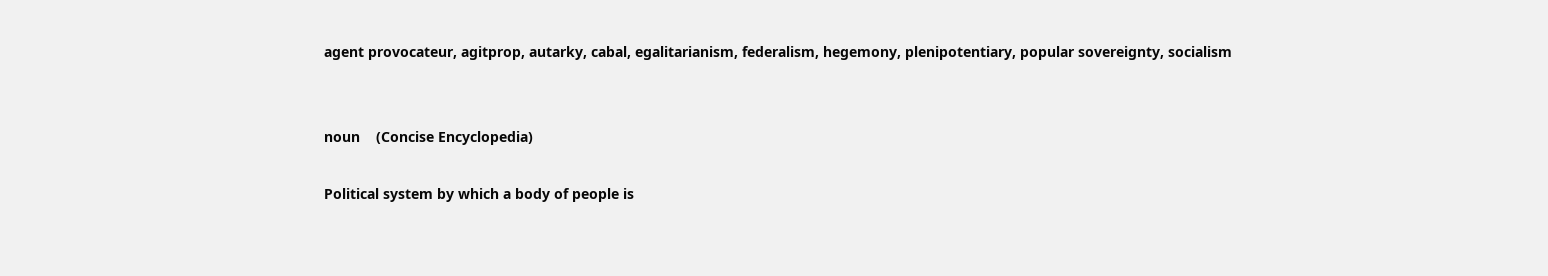agent provocateur, agitprop, autarky, cabal, egalitarianism, federalism, hegemony, plenipotentiary, popular sovereignty, socialism


noun    (Concise Encyclopedia)

Political system by which a body of people is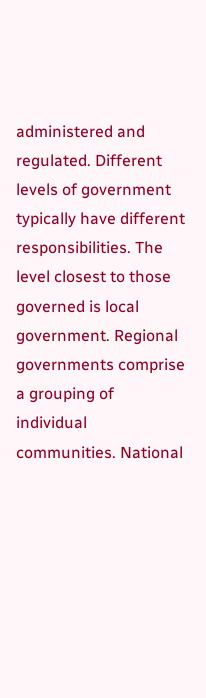administered and regulated. Different levels of government typically have different responsibilities. The level closest to those governed is local government. Regional governments comprise a grouping of individual communities. National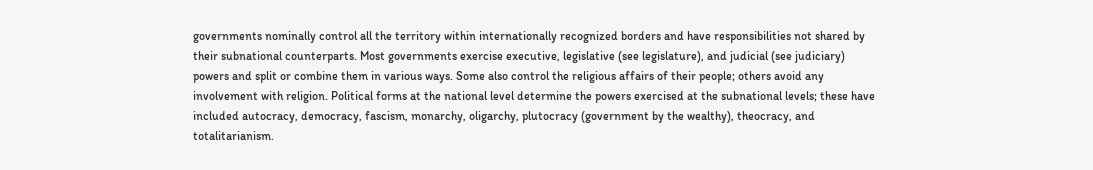governments nominally control all the territory within internationally recognized borders and have responsibilities not shared by their subnational counterparts. Most governments exercise executive, legislative (see legislature), and judicial (see judiciary) powers and split or combine them in various ways. Some also control the religious affairs of their people; others avoid any involvement with religion. Political forms at the national level determine the powers exercised at the subnational levels; these have included autocracy, democracy, fascism, monarchy, oligarchy, plutocracy (government by the wealthy), theocracy, and totalitarianism.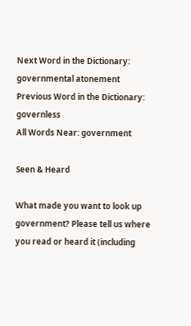Next Word in the Dictionary: governmental atonement
Previous Word in the Dictionary: governless
All Words Near: government

Seen & Heard

What made you want to look up government? Please tell us where you read or heard it (including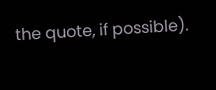the quote, if possible).